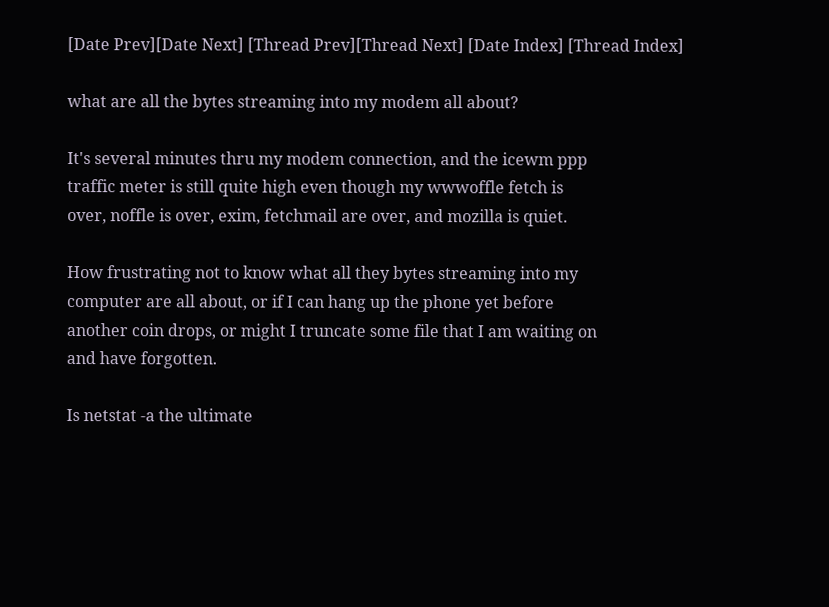[Date Prev][Date Next] [Thread Prev][Thread Next] [Date Index] [Thread Index]

what are all the bytes streaming into my modem all about?

It's several minutes thru my modem connection, and the icewm ppp
traffic meter is still quite high even though my wwwoffle fetch is
over, noffle is over, exim, fetchmail are over, and mozilla is quiet.

How frustrating not to know what all they bytes streaming into my
computer are all about, or if I can hang up the phone yet before
another coin drops, or might I truncate some file that I am waiting on
and have forgotten.

Is netstat -a the ultimate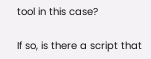tool in this case?

If so, is there a script that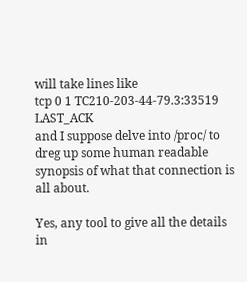will take lines like
tcp 0 1 TC210-203-44-79.3:33519 LAST_ACK
and I suppose delve into /proc/ to dreg up some human readable
synopsis of what that connection is all about.

Yes, any tool to give all the details in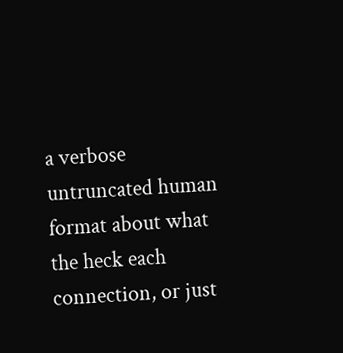a verbose untruncated human
format about what the heck each connection, or just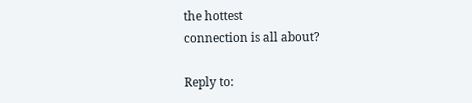the hottest
connection is all about?

Reply to: